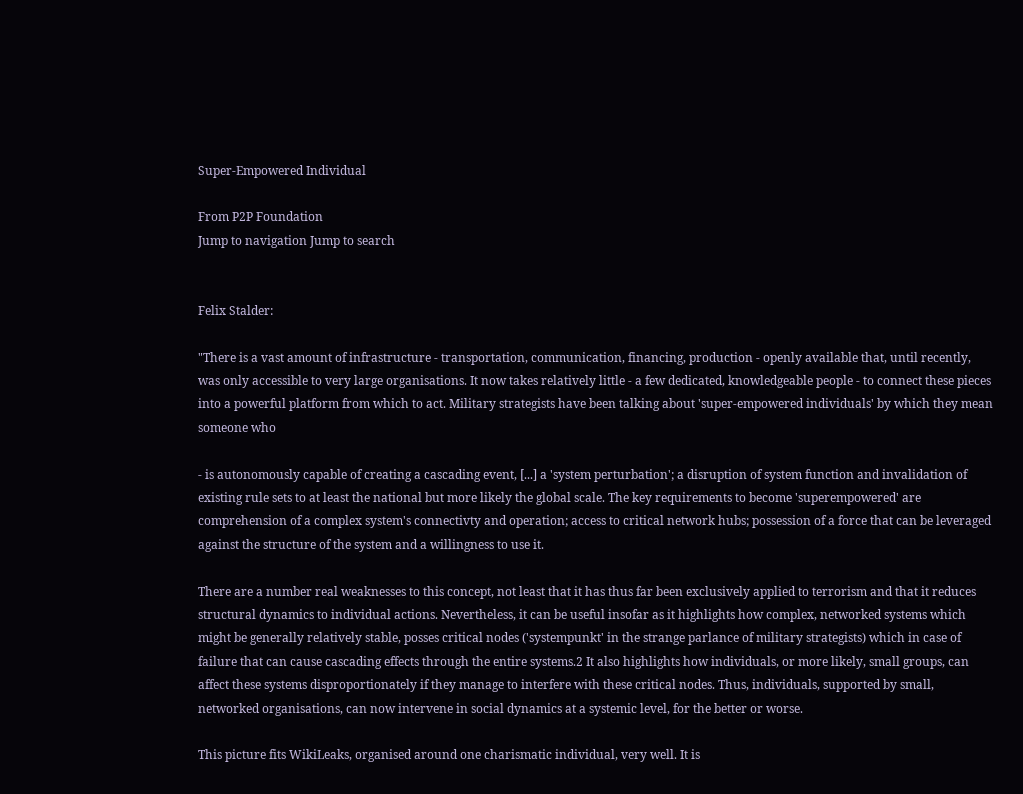Super-Empowered Individual

From P2P Foundation
Jump to navigation Jump to search


Felix Stalder:

"There is a vast amount of infrastructure - transportation, communication, financing, production - openly available that, until recently, was only accessible to very large organisations. It now takes relatively little - a few dedicated, knowledgeable people - to connect these pieces into a powerful platform from which to act. Military strategists have been talking about 'super-empowered individuals' by which they mean someone who

- is autonomously capable of creating a cascading event, [...] a 'system perturbation'; a disruption of system function and invalidation of existing rule sets to at least the national but more likely the global scale. The key requirements to become 'superempowered' are comprehension of a complex system's connectivty and operation; access to critical network hubs; possession of a force that can be leveraged against the structure of the system and a willingness to use it.

There are a number real weaknesses to this concept, not least that it has thus far been exclusively applied to terrorism and that it reduces structural dynamics to individual actions. Nevertheless, it can be useful insofar as it highlights how complex, networked systems which might be generally relatively stable, posses critical nodes ('systempunkt' in the strange parlance of military strategists) which in case of failure that can cause cascading effects through the entire systems.2 It also highlights how individuals, or more likely, small groups, can affect these systems disproportionately if they manage to interfere with these critical nodes. Thus, individuals, supported by small, networked organisations, can now intervene in social dynamics at a systemic level, for the better or worse.

This picture fits WikiLeaks, organised around one charismatic individual, very well. It is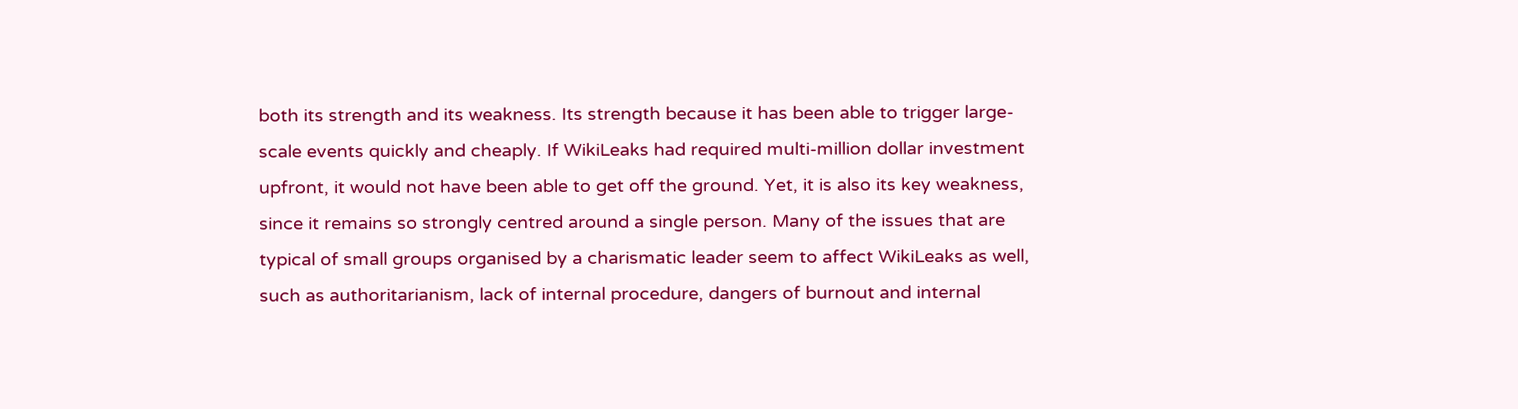both its strength and its weakness. Its strength because it has been able to trigger large-scale events quickly and cheaply. If WikiLeaks had required multi-million dollar investment upfront, it would not have been able to get off the ground. Yet, it is also its key weakness, since it remains so strongly centred around a single person. Many of the issues that are typical of small groups organised by a charismatic leader seem to affect WikiLeaks as well, such as authoritarianism, lack of internal procedure, dangers of burnout and internal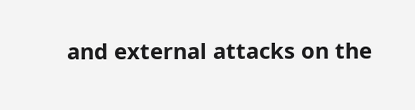and external attacks on the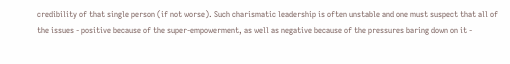credibility of that single person (if not worse). Such charismatic leadership is often unstable and one must suspect that all of the issues - positive because of the super-empowerment, as well as negative because of the pressures baring down on it -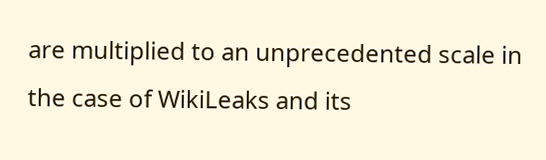are multiplied to an unprecedented scale in the case of WikiLeaks and its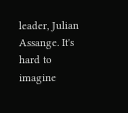leader, Julian Assange. It's hard to imagine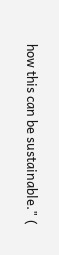how this can be sustainable." (